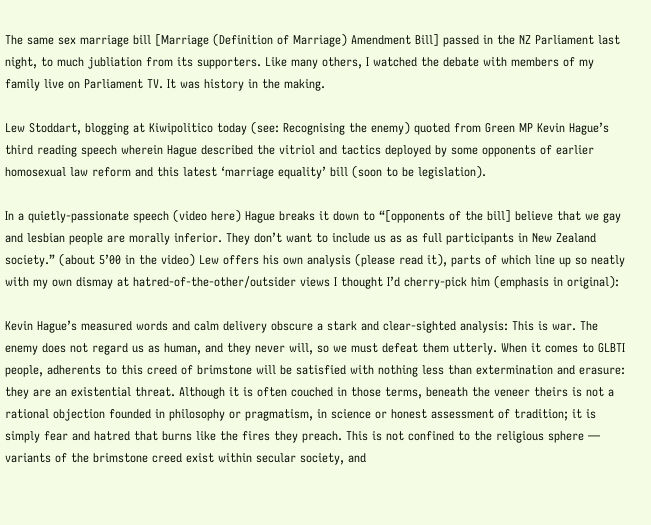The same sex marriage bill [Marriage (Definition of Marriage) Amendment Bill] passed in the NZ Parliament last night, to much jubliation from its supporters. Like many others, I watched the debate with members of my family live on Parliament TV. It was history in the making.

Lew Stoddart, blogging at Kiwipolitico today (see: Recognising the enemy) quoted from Green MP Kevin Hague’s third reading speech wherein Hague described the vitriol and tactics deployed by some opponents of earlier homosexual law reform and this latest ‘marriage equality’ bill (soon to be legislation).

In a quietly-passionate speech (video here) Hague breaks it down to “[opponents of the bill] believe that we gay and lesbian people are morally inferior. They don’t want to include us as as full participants in New Zealand society.” (about 5’00 in the video) Lew offers his own analysis (please read it), parts of which line up so neatly with my own dismay at hatred-of-the-other/outsider views I thought I’d cherry-pick him (emphasis in original):

Kevin Hague’s measured words and calm delivery obscure a stark and clear-sighted analysis: This is war. The enemy does not regard us as human, and they never will, so we must defeat them utterly. When it comes to GLBTI people, adherents to this creed of brimstone will be satisfied with nothing less than extermination and erasure: they are an existential threat. Although it is often couched in those terms, beneath the veneer theirs is not a rational objection founded in philosophy or pragmatism, in science or honest assessment of tradition; it is simply fear and hatred that burns like the fires they preach. This is not confined to the religious sphere — variants of the brimstone creed exist within secular society, and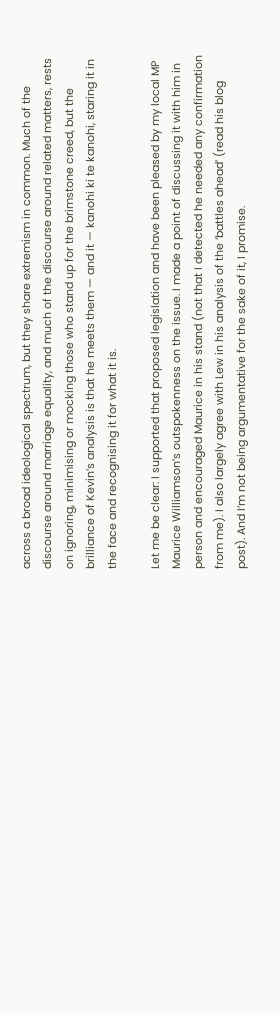across a broad ideological spectrum, but they share extremism in common. Much of the discourse around marriage equality, and much of the discourse around related matters, rests on ignoring, minimising or mocking those who stand up for the brimstone creed, but the brilliance of Kevin’s analysis is that he meets them — and it — kanohi ki te kanohi, staring it in the face and recognising it for what it is.

Let me be clear: I supported that proposed legislation and have been pleased by my local MP Maurice Williamson’s outspokenness on the issue. I made a point of discussing it with him in person and encouraged Maurice in his stand (not that I detected he needed any confirmation from me). I also largely agree with Lew in his analysis of the ‘battles ahead’ (read his blog post). And I’m not being argumentative for the sake of it, I promise.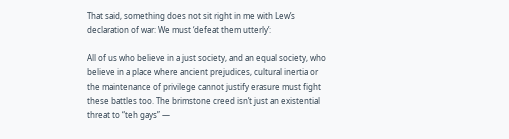That said, something does not sit right in me with Lew’s declaration of war: We must ‘defeat them utterly’:

All of us who believe in a just society, and an equal society, who believe in a place where ancient prejudices, cultural inertia or the maintenance of privilege cannot justify erasure must fight these battles too. The brimstone creed isn’t just an existential threat to “teh gays” —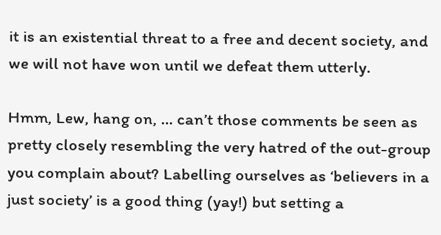it is an existential threat to a free and decent society, and we will not have won until we defeat them utterly.

Hmm, Lew, hang on, … can’t those comments be seen as pretty closely resembling the very hatred of the out-group you complain about? Labelling ourselves as ‘believers in a just society’ is a good thing (yay!) but setting a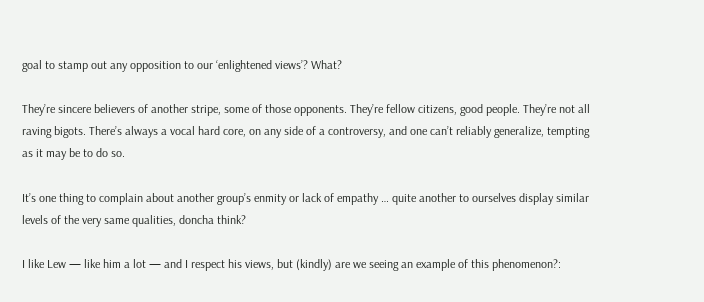goal to stamp out any opposition to our ‘enlightened views’? What?

They’re sincere believers of another stripe, some of those opponents. They’re fellow citizens, good people. They’re not all raving bigots. There’s always a vocal hard core, on any side of a controversy, and one can’t reliably generalize, tempting as it may be to do so.

It’s one thing to complain about another group’s enmity or lack of empathy … quite another to ourselves display similar levels of the very same qualities, doncha think?

I like Lew — like him a lot — and I respect his views, but (kindly) are we seeing an example of this phenomenon?: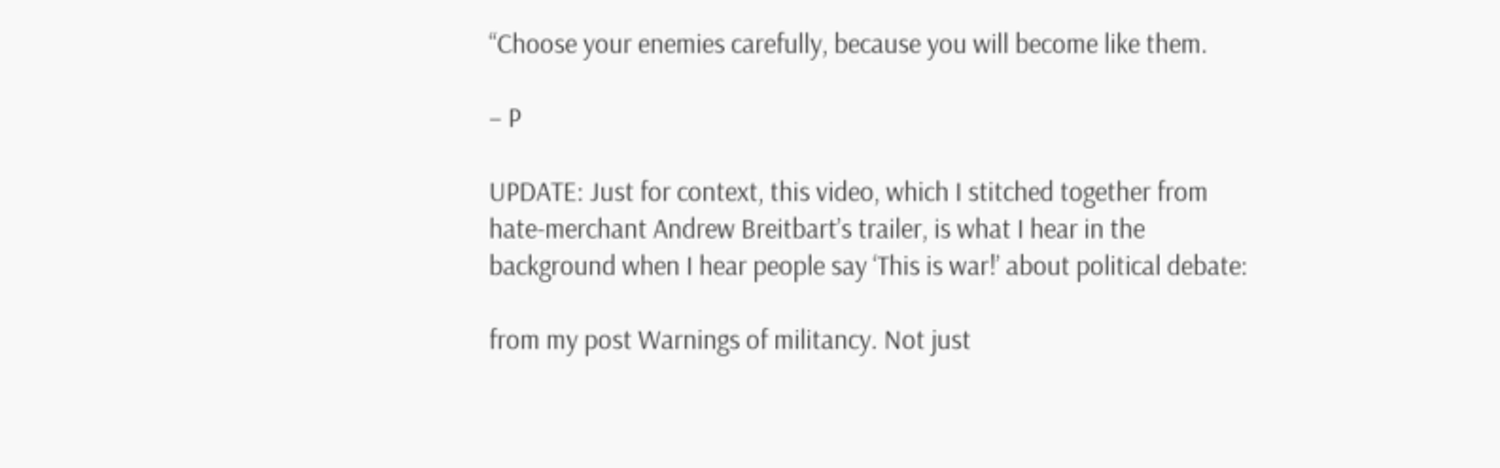“Choose your enemies carefully, because you will become like them.

– P

UPDATE: Just for context, this video, which I stitched together from hate-merchant Andrew Breitbart’s trailer, is what I hear in the background when I hear people say ‘This is war!’ about political debate:

from my post Warnings of militancy. Not just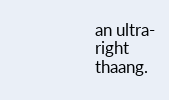an ultra-right thaang.